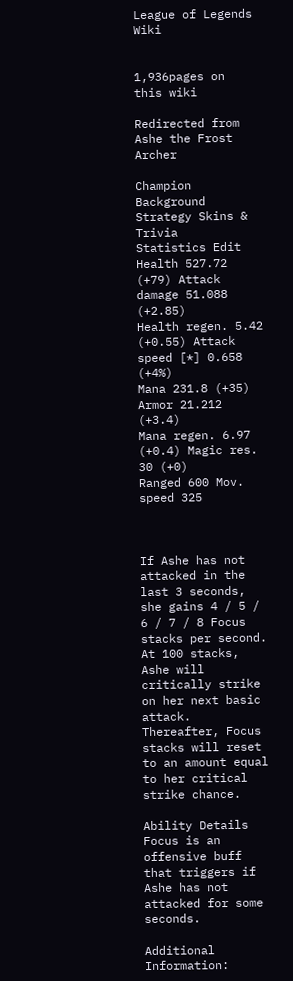League of Legends Wiki


1,936pages on
this wiki

Redirected from Ashe the Frost Archer

Champion Background Strategy Skins & Trivia
Statistics Edit
Health 527.72 (+79) Attack damage 51.088 (+2.85)
Health regen. 5.42 (+0.55) Attack speed [*] 0.658 (+4%)
Mana 231.8 (+35) Armor 21.212 (+3.4)
Mana regen. 6.97 (+0.4) Magic res. 30 (+0)
Ranged 600 Mov. speed 325



If Ashe has not attacked in the last 3 seconds, she gains 4 / 5 / 6 / 7 / 8 Focus stacks per second. At 100 stacks, Ashe will critically strike on her next basic attack. Thereafter, Focus stacks will reset to an amount equal to her critical strike chance.

Ability Details
Focus is an offensive buff that triggers if Ashe has not attacked for some seconds.

Additional Information: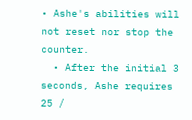• Ashe's abilities will not reset nor stop the counter.
  • After the initial 3 seconds, Ashe requires 25 /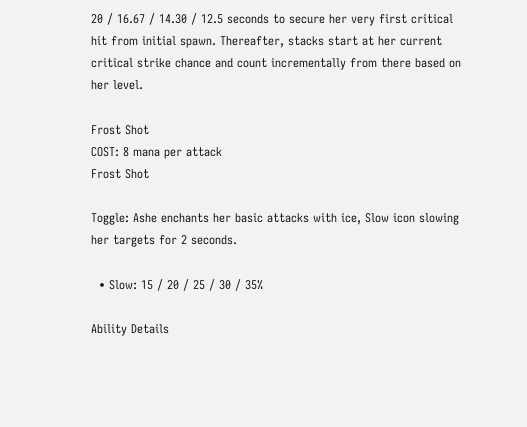20 / 16.67 / 14.30 / 12.5 seconds to secure her very first critical hit from initial spawn. Thereafter, stacks start at her current critical strike chance and count incrementally from there based on her level.

Frost Shot
COST: 8 mana per attack
Frost Shot

Toggle: Ashe enchants her basic attacks with ice, Slow icon slowing her targets for 2 seconds.

  • Slow: 15 / 20 / 25 / 30 / 35%

Ability Details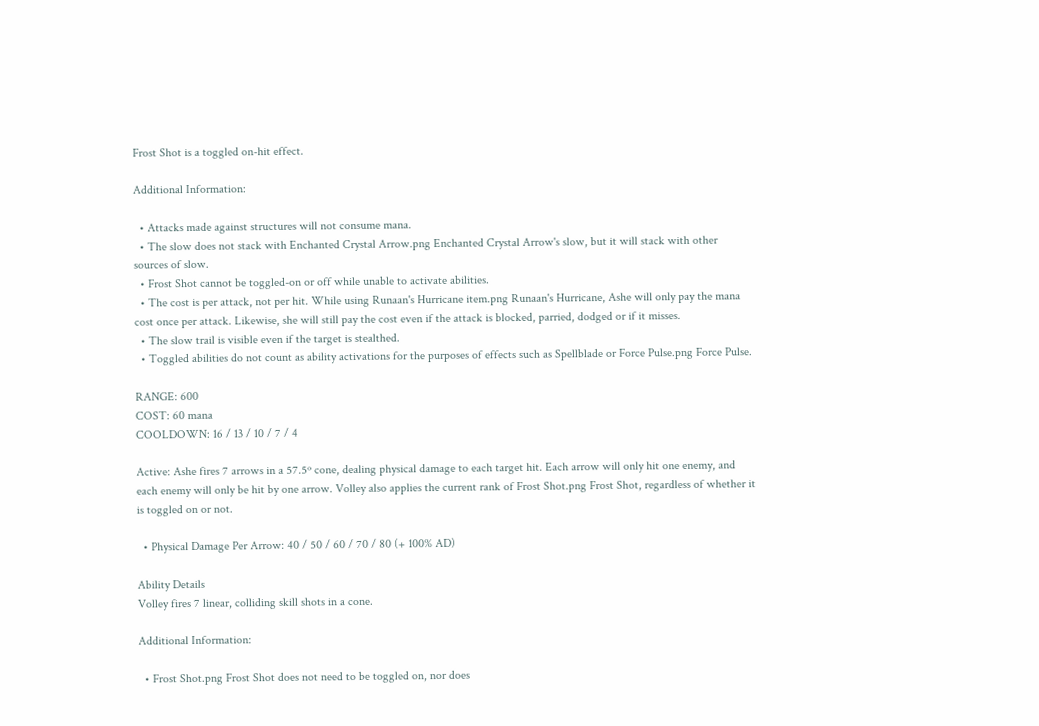Frost Shot is a toggled on-hit effect.

Additional Information:

  • Attacks made against structures will not consume mana.
  • The slow does not stack with Enchanted Crystal Arrow.png Enchanted Crystal Arrow's slow, but it will stack with other sources of slow.
  • Frost Shot cannot be toggled-on or off while unable to activate abilities.
  • The cost is per attack, not per hit. While using Runaan's Hurricane item.png Runaan's Hurricane, Ashe will only pay the mana cost once per attack. Likewise, she will still pay the cost even if the attack is blocked, parried, dodged or if it misses.
  • The slow trail is visible even if the target is stealthed.
  • Toggled abilities do not count as ability activations for the purposes of effects such as Spellblade or Force Pulse.png Force Pulse.

RANGE: 600
COST: 60 mana
COOLDOWN: 16 / 13 / 10 / 7 / 4

Active: Ashe fires 7 arrows in a 57.5º cone, dealing physical damage to each target hit. Each arrow will only hit one enemy, and each enemy will only be hit by one arrow. Volley also applies the current rank of Frost Shot.png Frost Shot, regardless of whether it is toggled on or not.

  • Physical Damage Per Arrow: 40 / 50 / 60 / 70 / 80 (+ 100% AD)

Ability Details
Volley fires 7 linear, colliding skill shots in a cone.

Additional Information:

  • Frost Shot.png Frost Shot does not need to be toggled on, nor does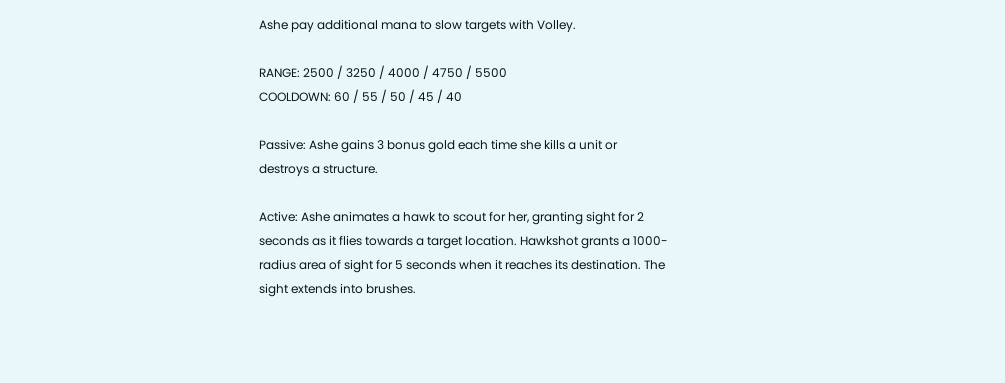Ashe pay additional mana to slow targets with Volley.

RANGE: 2500 / 3250 / 4000 / 4750 / 5500
COOLDOWN: 60 / 55 / 50 / 45 / 40

Passive: Ashe gains 3 bonus gold each time she kills a unit or destroys a structure.

Active: Ashe animates a hawk to scout for her, granting sight for 2 seconds as it flies towards a target location. Hawkshot grants a 1000-radius area of sight for 5 seconds when it reaches its destination. The sight extends into brushes.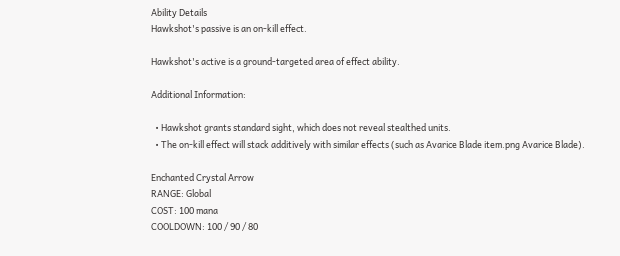Ability Details
Hawkshot's passive is an on-kill effect.

Hawkshot's active is a ground-targeted area of effect ability.

Additional Information:

  • Hawkshot grants standard sight, which does not reveal stealthed units.
  • The on-kill effect will stack additively with similar effects (such as Avarice Blade item.png Avarice Blade).

Enchanted Crystal Arrow
RANGE: Global
COST: 100 mana
COOLDOWN: 100 / 90 / 80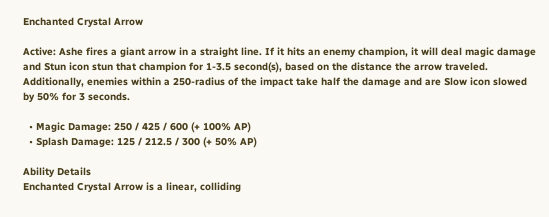Enchanted Crystal Arrow

Active: Ashe fires a giant arrow in a straight line. If it hits an enemy champion, it will deal magic damage and Stun icon stun that champion for 1-3.5 second(s), based on the distance the arrow traveled. Additionally, enemies within a 250-radius of the impact take half the damage and are Slow icon slowed by 50% for 3 seconds.

  • Magic Damage: 250 / 425 / 600 (+ 100% AP)
  • Splash Damage: 125 / 212.5 / 300 (+ 50% AP)

Ability Details
Enchanted Crystal Arrow is a linear, colliding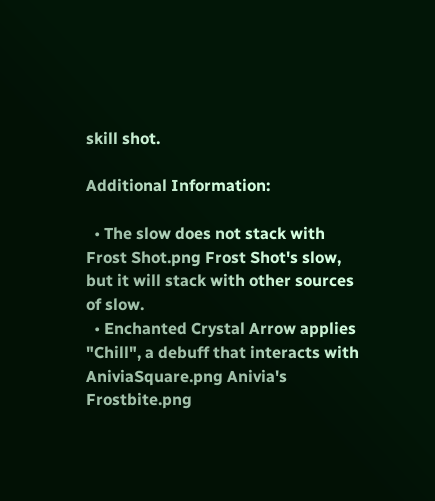skill shot.

Additional Information:

  • The slow does not stack with Frost Shot.png Frost Shot's slow, but it will stack with other sources of slow.
  • Enchanted Crystal Arrow applies "Chill", a debuff that interacts with AniviaSquare.png Anivia's Frostbite.png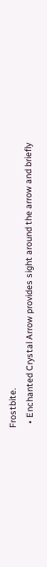Frostbite.
  • Enchanted Crystal Arrow provides sight around the arrow and briefly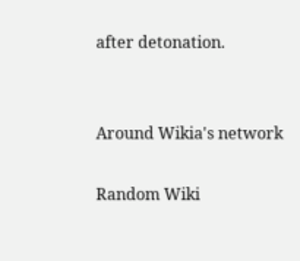after detonation.


Around Wikia's network

Random Wiki